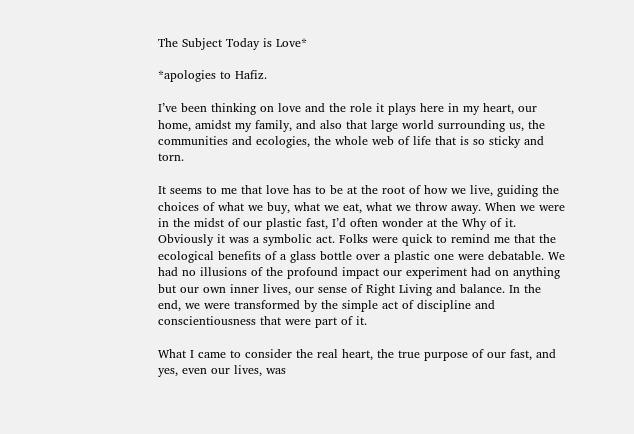The Subject Today is Love*

*apologies to Hafiz.

I’ve been thinking on love and the role it plays here in my heart, our home, amidst my family, and also that large world surrounding us, the communities and ecologies, the whole web of life that is so sticky and torn.

It seems to me that love has to be at the root of how we live, guiding the choices of what we buy, what we eat, what we throw away. When we were in the midst of our plastic fast, I’d often wonder at the Why of it. Obviously it was a symbolic act. Folks were quick to remind me that the ecological benefits of a glass bottle over a plastic one were debatable. We had no illusions of the profound impact our experiment had on anything but our own inner lives, our sense of Right Living and balance. In the end, we were transformed by the simple act of discipline and conscientiousness that were part of it.

What I came to consider the real heart, the true purpose of our fast, and yes, even our lives, was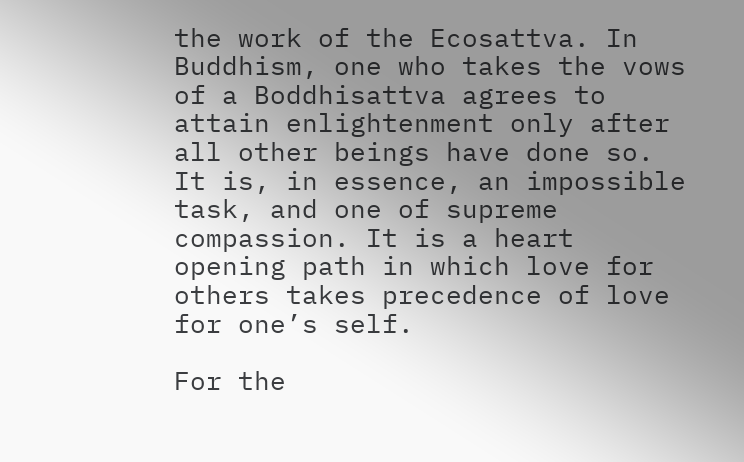the work of the Ecosattva. In Buddhism, one who takes the vows of a Boddhisattva agrees to attain enlightenment only after all other beings have done so. It is, in essence, an impossible task, and one of supreme compassion. It is a heart opening path in which love for others takes precedence of love for one’s self.

For the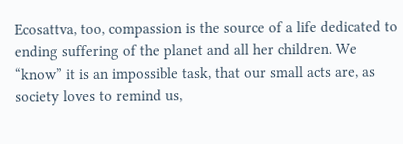Ecosattva, too, compassion is the source of a life dedicated to ending suffering of the planet and all her children. We “know” it is an impossible task, that our small acts are, as society loves to remind us,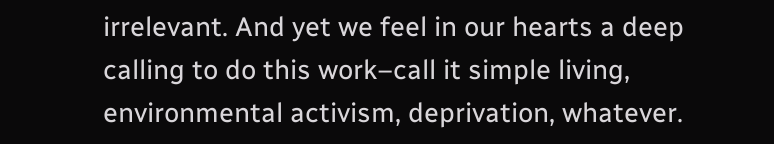irrelevant. And yet we feel in our hearts a deep calling to do this work–call it simple living, environmental activism, deprivation, whatever.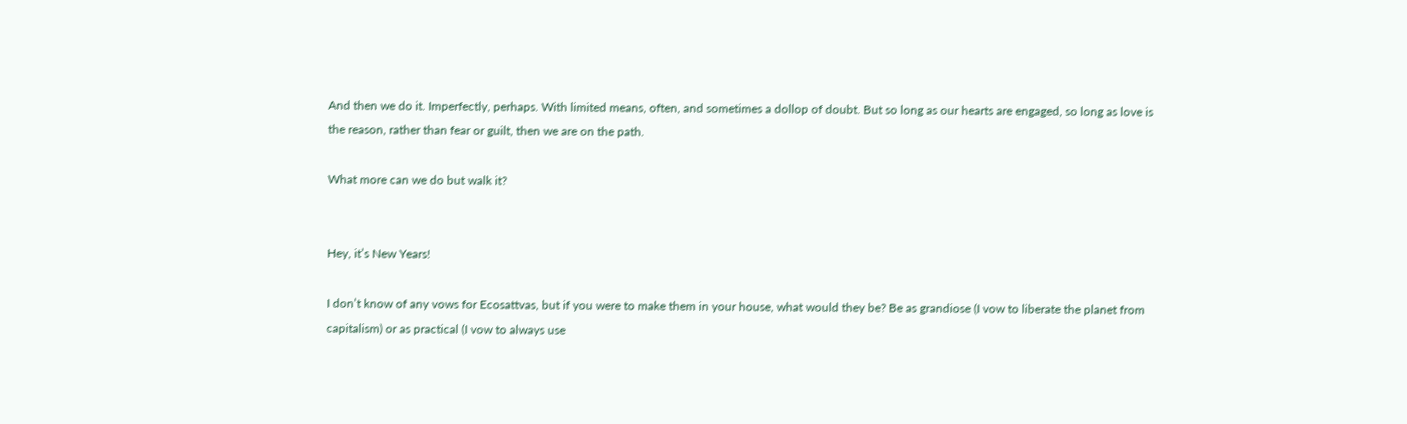And then we do it. Imperfectly, perhaps. With limited means, often, and sometimes a dollop of doubt. But so long as our hearts are engaged, so long as love is the reason, rather than fear or guilt, then we are on the path.

What more can we do but walk it?


Hey, it’s New Years!

I don’t know of any vows for Ecosattvas, but if you were to make them in your house, what would they be? Be as grandiose (I vow to liberate the planet from capitalism) or as practical (I vow to always use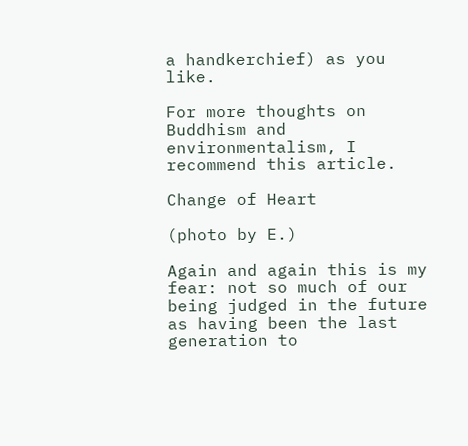a handkerchief) as you like.

For more thoughts on Buddhism and environmentalism, I recommend this article.

Change of Heart

(photo by E.)

Again and again this is my fear: not so much of our being judged in the future as having been the last generation to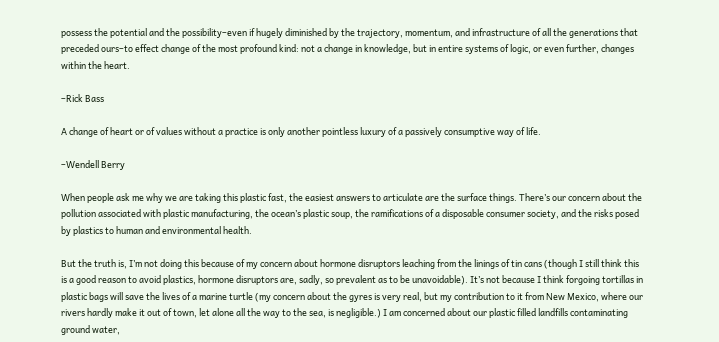possess the potential and the possibility–even if hugely diminished by the trajectory, momentum, and infrastructure of all the generations that preceded ours–to effect change of the most profound kind: not a change in knowledge, but in entire systems of logic, or even further, changes within the heart.

–Rick Bass

A change of heart or of values without a practice is only another pointless luxury of a passively consumptive way of life.

–Wendell Berry

When people ask me why we are taking this plastic fast, the easiest answers to articulate are the surface things. There’s our concern about the pollution associated with plastic manufacturing, the ocean’s plastic soup, the ramifications of a disposable consumer society, and the risks posed by plastics to human and environmental health.

But the truth is, I’m not doing this because of my concern about hormone disruptors leaching from the linings of tin cans (though I still think this is a good reason to avoid plastics, hormone disruptors are, sadly, so prevalent as to be unavoidable). It’s not because I think forgoing tortillas in plastic bags will save the lives of a marine turtle (my concern about the gyres is very real, but my contribution to it from New Mexico, where our rivers hardly make it out of town, let alone all the way to the sea, is negligible.) I am concerned about our plastic filled landfills contaminating ground water,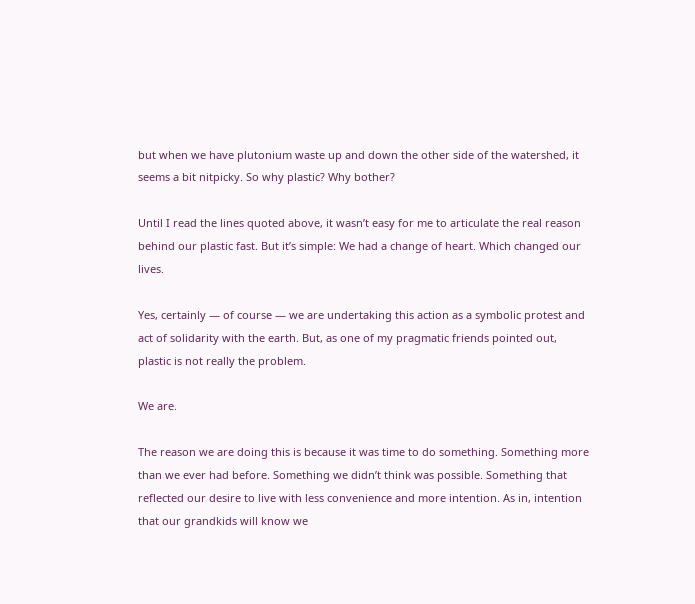but when we have plutonium waste up and down the other side of the watershed, it seems a bit nitpicky. So why plastic? Why bother?

Until I read the lines quoted above, it wasn’t easy for me to articulate the real reason behind our plastic fast. But it’s simple: We had a change of heart. Which changed our lives.

Yes, certainly — of course — we are undertaking this action as a symbolic protest and act of solidarity with the earth. But, as one of my pragmatic friends pointed out, plastic is not really the problem.

We are.

The reason we are doing this is because it was time to do something. Something more than we ever had before. Something we didn’t think was possible. Something that reflected our desire to live with less convenience and more intention. As in, intention that our grandkids will know we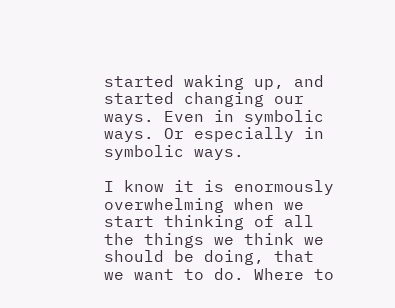started waking up, and started changing our ways. Even in symbolic ways. Or especially in symbolic ways.

I know it is enormously overwhelming when we start thinking of all the things we think we should be doing, that we want to do. Where to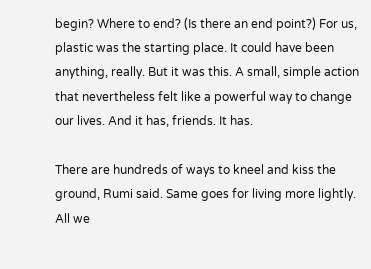begin? Where to end? (Is there an end point?) For us, plastic was the starting place. It could have been anything, really. But it was this. A small, simple action that nevertheless felt like a powerful way to change our lives. And it has, friends. It has.

There are hundreds of ways to kneel and kiss the ground, Rumi said. Same goes for living more lightly. All we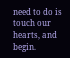need to do is touch our hearts, and begin.